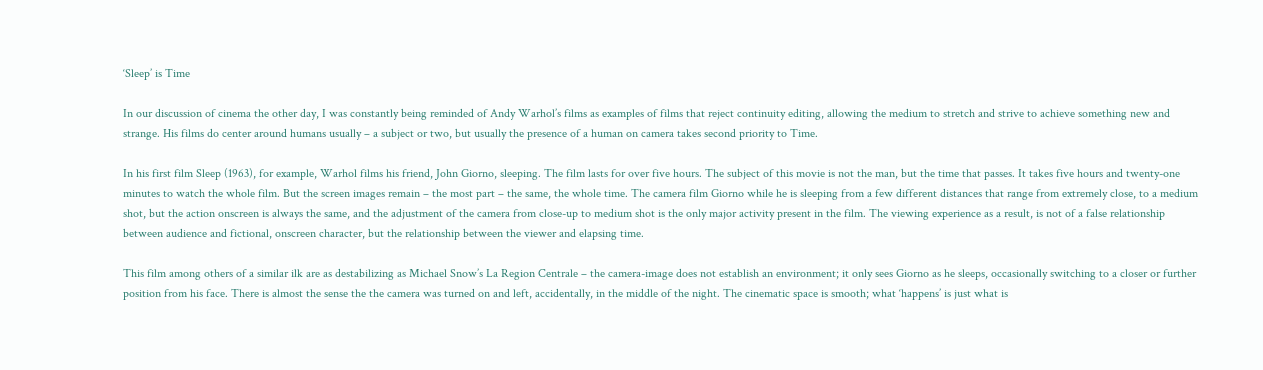‘Sleep’ is Time

In our discussion of cinema the other day, I was constantly being reminded of Andy Warhol’s films as examples of films that reject continuity editing, allowing the medium to stretch and strive to achieve something new and strange. His films do center around humans usually – a subject or two, but usually the presence of a human on camera takes second priority to Time.

In his first film Sleep (1963), for example, Warhol films his friend, John Giorno, sleeping. The film lasts for over five hours. The subject of this movie is not the man, but the time that passes. It takes five hours and twenty-one minutes to watch the whole film. But the screen images remain – the most part – the same, the whole time. The camera film Giorno while he is sleeping from a few different distances that range from extremely close, to a medium shot, but the action onscreen is always the same, and the adjustment of the camera from close-up to medium shot is the only major activity present in the film. The viewing experience as a result, is not of a false relationship between audience and fictional, onscreen character, but the relationship between the viewer and elapsing time.

This film among others of a similar ilk are as destabilizing as Michael Snow’s La Region Centrale – the camera-image does not establish an environment; it only sees Giorno as he sleeps, occasionally switching to a closer or further position from his face. There is almost the sense the the camera was turned on and left, accidentally, in the middle of the night. The cinematic space is smooth; what ‘happens’ is just what is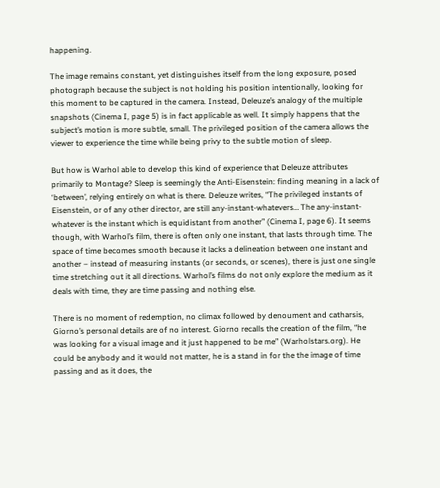happening.

The image remains constant, yet distinguishes itself from the long exposure, posed photograph because the subject is not holding his position intentionally, looking for this moment to be captured in the camera. Instead, Deleuze’s analogy of the multiple snapshots (Cinema I, page 5) is in fact applicable as well. It simply happens that the subject’s motion is more subtle, small. The privileged position of the camera allows the viewer to experience the time while being privy to the subtle motion of sleep.

But how is Warhol able to develop this kind of experience that Deleuze attributes primarily to Montage? Sleep is seemingly the Anti-Eisenstein: finding meaning in a lack of ‘between’, relying entirely on what is there. Deleuze writes, “The privileged instants of Eisenstein, or of any other director, are still any-instant-whatevers… The any-instant-whatever is the instant which is equidistant from another” (Cinema I, page 6). It seems though, with Warhol’s film, there is often only one instant, that lasts through time. The space of time becomes smooth because it lacks a delineation between one instant and another – instead of measuring instants (or seconds, or scenes), there is just one single time stretching out it all directions. Warhol’s films do not only explore the medium as it deals with time, they are time passing and nothing else.

There is no moment of redemption, no climax followed by denoument and catharsis, Giorno’s personal details are of no interest. Giorno recalls the creation of the film, “he was looking for a visual image and it just happened to be me” (Warholstars.org). He could be anybody and it would not matter, he is a stand in for the the image of time passing and as it does, the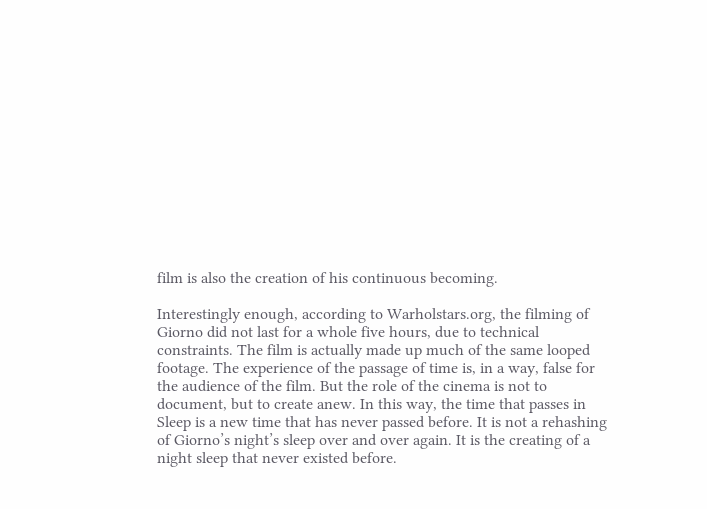film is also the creation of his continuous becoming.

Interestingly enough, according to Warholstars.org, the filming of Giorno did not last for a whole five hours, due to technical constraints. The film is actually made up much of the same looped footage. The experience of the passage of time is, in a way, false for the audience of the film. But the role of the cinema is not to document, but to create anew. In this way, the time that passes in Sleep is a new time that has never passed before. It is not a rehashing of Giorno’s night’s sleep over and over again. It is the creating of a night sleep that never existed before.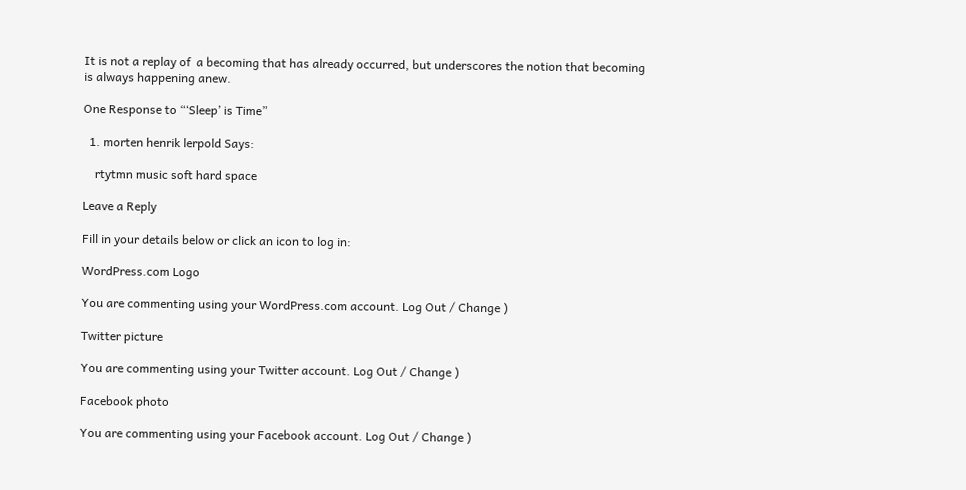It is not a replay of  a becoming that has already occurred, but underscores the notion that becoming is always happening anew.

One Response to “‘Sleep’ is Time”

  1. morten henrik lerpold Says:

    rtytmn music soft hard space

Leave a Reply

Fill in your details below or click an icon to log in:

WordPress.com Logo

You are commenting using your WordPress.com account. Log Out / Change )

Twitter picture

You are commenting using your Twitter account. Log Out / Change )

Facebook photo

You are commenting using your Facebook account. Log Out / Change )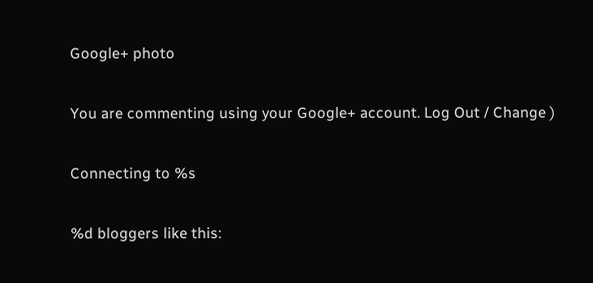Google+ photo

You are commenting using your Google+ account. Log Out / Change )

Connecting to %s

%d bloggers like this: